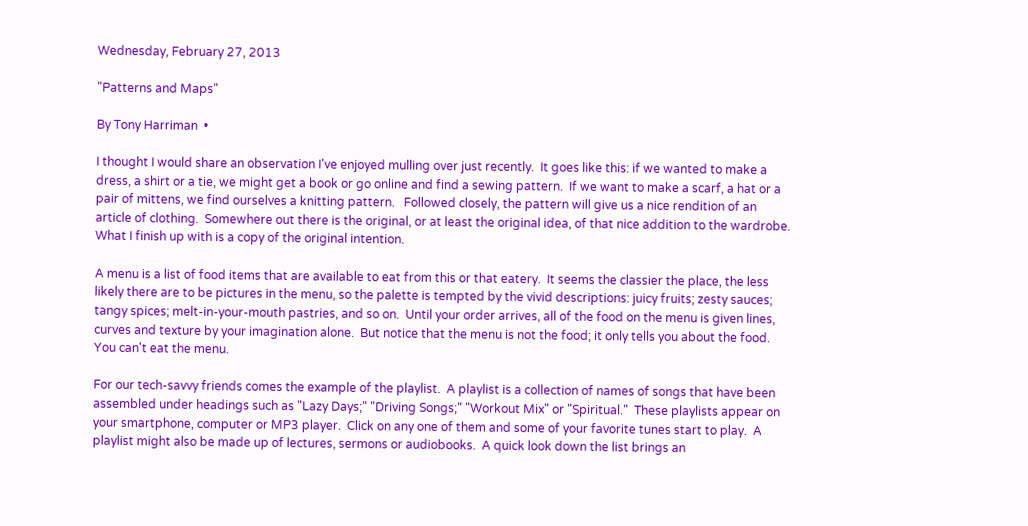Wednesday, February 27, 2013

"Patterns and Maps"

By Tony Harriman  •

I thought I would share an observation I've enjoyed mulling over just recently.  It goes like this: if we wanted to make a dress, a shirt or a tie, we might get a book or go online and find a sewing pattern.  If we want to make a scarf, a hat or a pair of mittens, we find ourselves a knitting pattern.   Followed closely, the pattern will give us a nice rendition of an article of clothing.  Somewhere out there is the original, or at least the original idea, of that nice addition to the wardrobe.  What I finish up with is a copy of the original intention.

A menu is a list of food items that are available to eat from this or that eatery.  It seems the classier the place, the less likely there are to be pictures in the menu, so the palette is tempted by the vivid descriptions: juicy fruits; zesty sauces; tangy spices; melt-in-your-mouth pastries, and so on.  Until your order arrives, all of the food on the menu is given lines, curves and texture by your imagination alone.  But notice that the menu is not the food; it only tells you about the food.  You can't eat the menu.

For our tech-savvy friends comes the example of the playlist.  A playlist is a collection of names of songs that have been assembled under headings such as "Lazy Days;" "Driving Songs;" "Workout Mix" or "Spiritual."  These playlists appear on your smartphone, computer or MP3 player.  Click on any one of them and some of your favorite tunes start to play.  A playlist might also be made up of lectures, sermons or audiobooks.  A quick look down the list brings an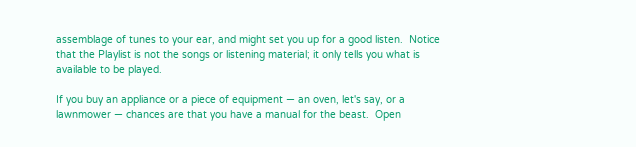assemblage of tunes to your ear, and might set you up for a good listen.  Notice that the Playlist is not the songs or listening material; it only tells you what is available to be played.

If you buy an appliance or a piece of equipment — an oven, let's say, or a lawnmower — chances are that you have a manual for the beast.  Open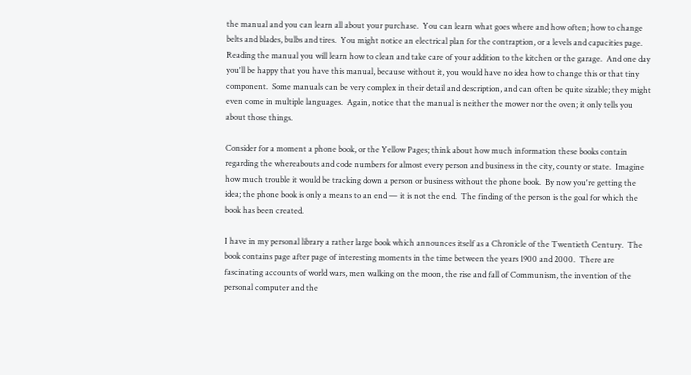the manual and you can learn all about your purchase.  You can learn what goes where and how often; how to change belts and blades, bulbs and tires.  You might notice an electrical plan for the contraption, or a levels and capacities page.  Reading the manual you will learn how to clean and take care of your addition to the kitchen or the garage.  And one day you'll be happy that you have this manual, because without it, you would have no idea how to change this or that tiny component.  Some manuals can be very complex in their detail and description, and can often be quite sizable; they might even come in multiple languages.  Again, notice that the manual is neither the mower nor the oven; it only tells you about those things.

Consider for a moment a phone book, or the Yellow Pages; think about how much information these books contain regarding the whereabouts and code numbers for almost every person and business in the city, county or state.  Imagine how much trouble it would be tracking down a person or business without the phone book.  By now you're getting the idea; the phone book is only a means to an end — it is not the end.  The finding of the person is the goal for which the book has been created.

I have in my personal library a rather large book which announces itself as a Chronicle of the Twentieth Century.  The book contains page after page of interesting moments in the time between the years 1900 and 2000.  There are fascinating accounts of world wars, men walking on the moon, the rise and fall of Communism, the invention of the personal computer and the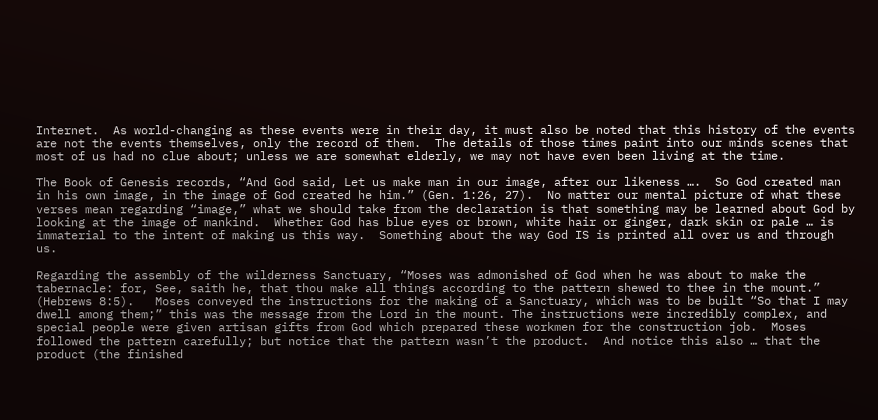Internet.  As world-changing as these events were in their day, it must also be noted that this history of the events are not the events themselves, only the record of them.  The details of those times paint into our minds scenes that most of us had no clue about; unless we are somewhat elderly, we may not have even been living at the time.

The Book of Genesis records, “And God said, Let us make man in our image, after our likeness ….  So God created man in his own image, in the image of God created he him.” (Gen. 1:26, 27).  No matter our mental picture of what these verses mean regarding “image,” what we should take from the declaration is that something may be learned about God by looking at the image of mankind.  Whether God has blue eyes or brown, white hair or ginger, dark skin or pale … is immaterial to the intent of making us this way.  Something about the way God IS is printed all over us and through us.

Regarding the assembly of the wilderness Sanctuary, “Moses was admonished of God when he was about to make the tabernacle: for, See, saith he, that thou make all things according to the pattern shewed to thee in the mount.” (Hebrews 8:5).   Moses conveyed the instructions for the making of a Sanctuary, which was to be built “So that I may dwell among them;” this was the message from the Lord in the mount. The instructions were incredibly complex, and special people were given artisan gifts from God which prepared these workmen for the construction job.  Moses followed the pattern carefully; but notice that the pattern wasn’t the product.  And notice this also … that the product (the finished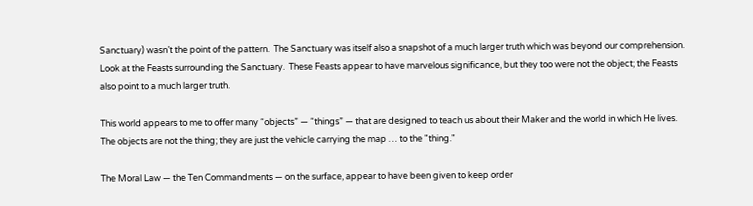Sanctuary) wasn’t the point of the pattern.  The Sanctuary was itself also a snapshot of a much larger truth which was beyond our comprehension.  Look at the Feasts surrounding the Sanctuary.  These Feasts appear to have marvelous significance, but they too were not the object; the Feasts also point to a much larger truth.

This world appears to me to offer many “objects” — “things” — that are designed to teach us about their Maker and the world in which He lives.  The objects are not the thing; they are just the vehicle carrying the map … to the "thing."

The Moral Law — the Ten Commandments — on the surface, appear to have been given to keep order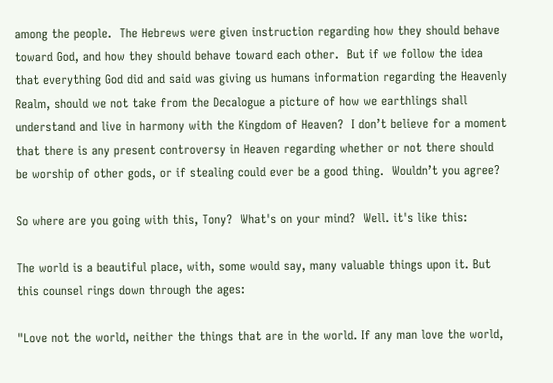among the people.  The Hebrews were given instruction regarding how they should behave toward God, and how they should behave toward each other.  But if we follow the idea that everything God did and said was giving us humans information regarding the Heavenly Realm, should we not take from the Decalogue a picture of how we earthlings shall understand and live in harmony with the Kingdom of Heaven?  I don’t believe for a moment that there is any present controversy in Heaven regarding whether or not there should be worship of other gods, or if stealing could ever be a good thing.  Wouldn’t you agree?

So where are you going with this, Tony?  What's on your mind?  Well. it's like this:

The world is a beautiful place, with, some would say, many valuable things upon it. But this counsel rings down through the ages:

"Love not the world, neither the things that are in the world. If any man love the world,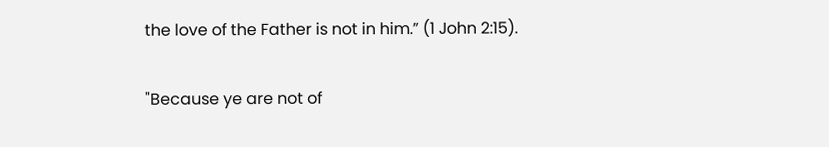the love of the Father is not in him.” (1 John 2:15).

"Because ye are not of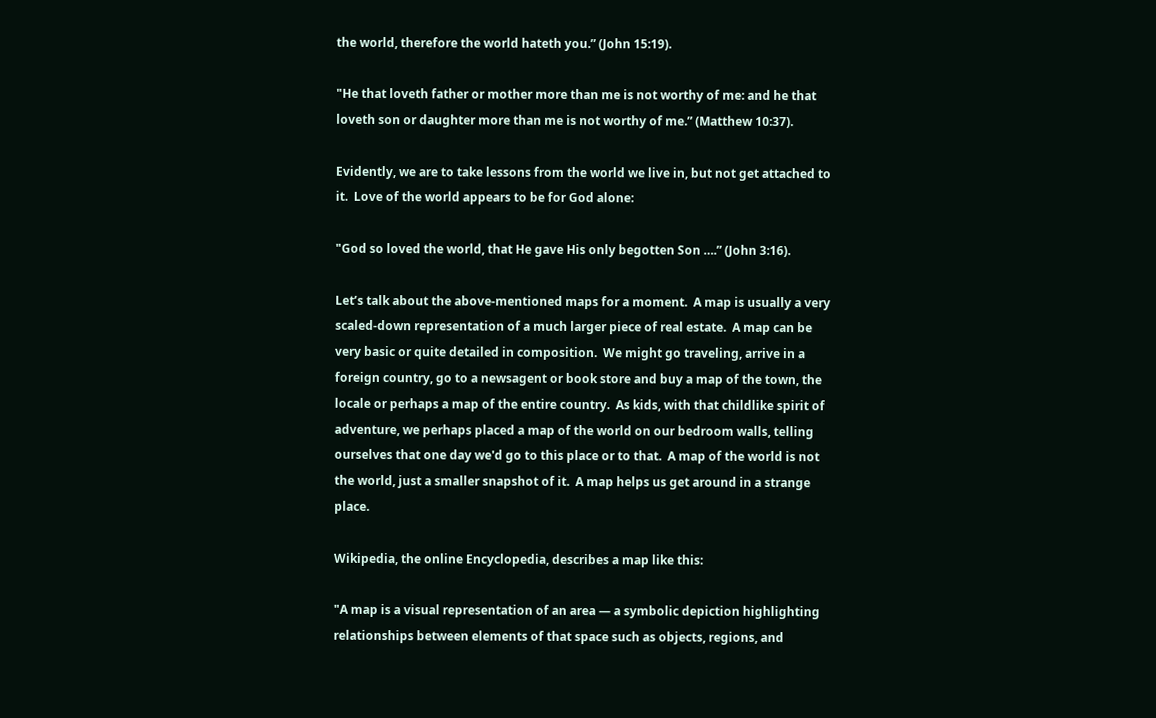the world, therefore the world hateth you.” (John 15:19).

"He that loveth father or mother more than me is not worthy of me: and he that loveth son or daughter more than me is not worthy of me.” (Matthew 10:37).

Evidently, we are to take lessons from the world we live in, but not get attached to it.  Love of the world appears to be for God alone:

"God so loved the world, that He gave His only begotten Son ….” (John 3:16).

Let’s talk about the above-mentioned maps for a moment.  A map is usually a very scaled-down representation of a much larger piece of real estate.  A map can be very basic or quite detailed in composition.  We might go traveling, arrive in a foreign country, go to a newsagent or book store and buy a map of the town, the locale or perhaps a map of the entire country.  As kids, with that childlike spirit of adventure, we perhaps placed a map of the world on our bedroom walls, telling ourselves that one day we'd go to this place or to that.  A map of the world is not the world, just a smaller snapshot of it.  A map helps us get around in a strange place.

Wikipedia, the online Encyclopedia, describes a map like this:

"A map is a visual representation of an area — a symbolic depiction highlighting relationships between elements of that space such as objects, regions, and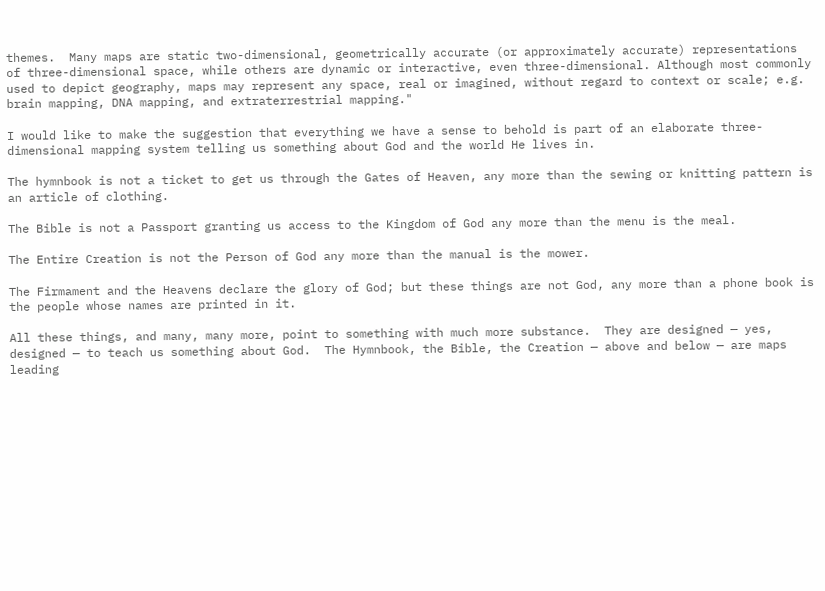themes.  Many maps are static two-dimensional, geometrically accurate (or approximately accurate) representations of three-dimensional space, while others are dynamic or interactive, even three-dimensional. Although most commonly used to depict geography, maps may represent any space, real or imagined, without regard to context or scale; e.g. brain mapping, DNA mapping, and extraterrestrial mapping."

I would like to make the suggestion that everything we have a sense to behold is part of an elaborate three-dimensional mapping system telling us something about God and the world He lives in.

The hymnbook is not a ticket to get us through the Gates of Heaven, any more than the sewing or knitting pattern is an article of clothing.

The Bible is not a Passport granting us access to the Kingdom of God any more than the menu is the meal.

The Entire Creation is not the Person of God any more than the manual is the mower.

The Firmament and the Heavens declare the glory of God; but these things are not God, any more than a phone book is the people whose names are printed in it.

All these things, and many, many more, point to something with much more substance.  They are designed — yes, designed — to teach us something about God.  The Hymnbook, the Bible, the Creation — above and below — are maps leading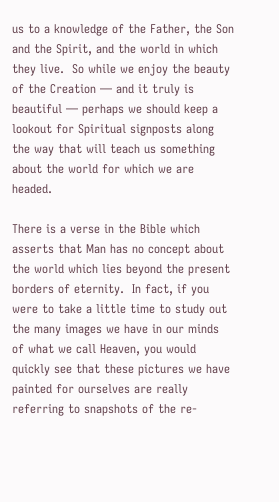us to a knowledge of the Father, the Son and the Spirit, and the world in which they live.  So while we enjoy the beauty of the Creation — and it truly is beautiful — perhaps we should keep a lookout for Spiritual signposts along the way that will teach us something about the world for which we are headed.

There is a verse in the Bible which asserts that Man has no concept about the world which lies beyond the present borders of eternity.  In fact, if you were to take a little time to study out the many images we have in our minds of what we call Heaven, you would quickly see that these pictures we have painted for ourselves are really referring to snapshots of the re-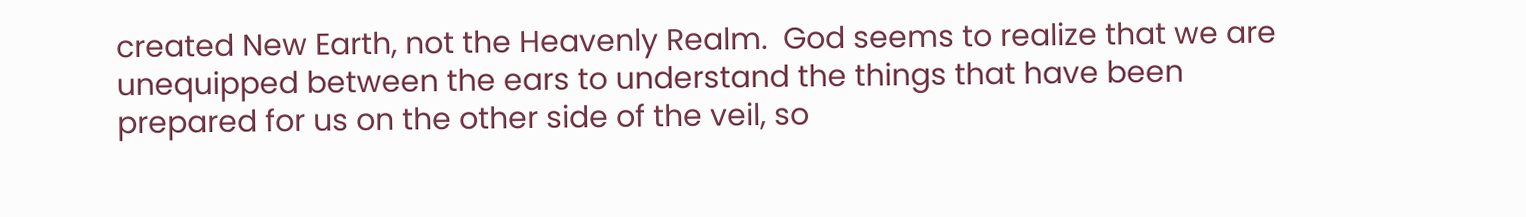created New Earth, not the Heavenly Realm.  God seems to realize that we are unequipped between the ears to understand the things that have been prepared for us on the other side of the veil, so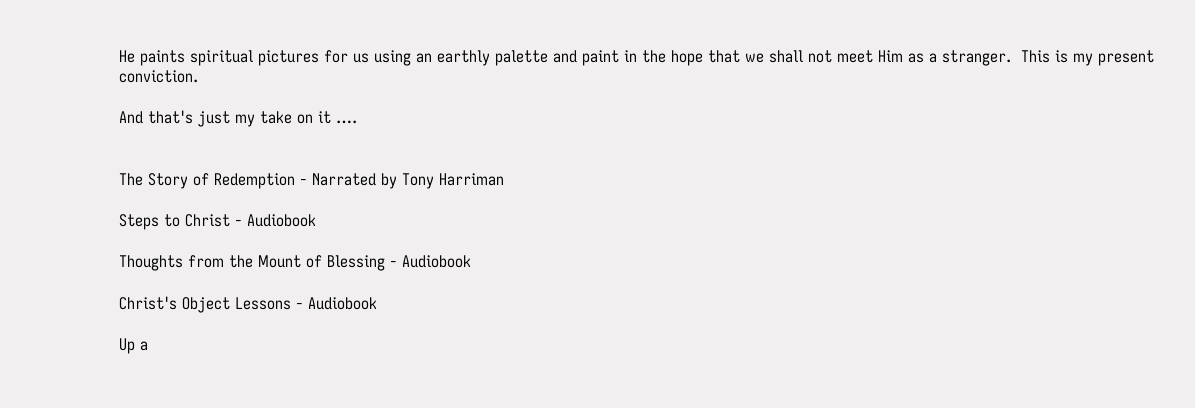He paints spiritual pictures for us using an earthly palette and paint in the hope that we shall not meet Him as a stranger.  This is my present conviction.

And that's just my take on it ….


The Story of Redemption - Narrated by Tony Harriman

Steps to Christ - Audiobook

Thoughts from the Mount of Blessing - Audiobook

Christ's Object Lessons - Audiobook

Up a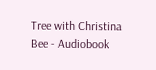Tree with Christina Bee - Audiobook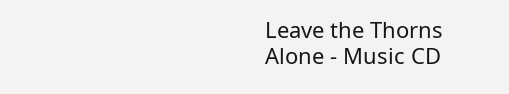Leave the Thorns Alone - Music CD